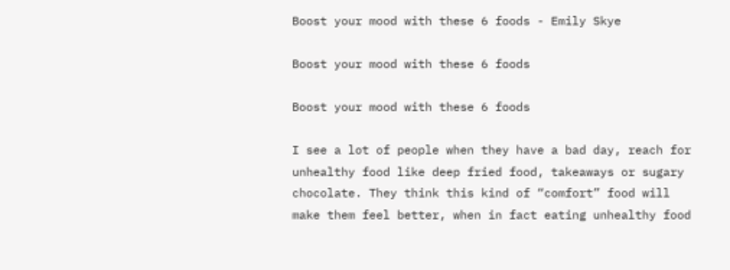Boost your mood with these 6 foods - Emily Skye

Boost your mood with these 6 foods

Boost your mood with these 6 foods

I see a lot of people when they have a bad day, reach for unhealthy food like deep fried food, takeaways or sugary chocolate. They think this kind of “comfort” food will make them feel better, when in fact eating unhealthy food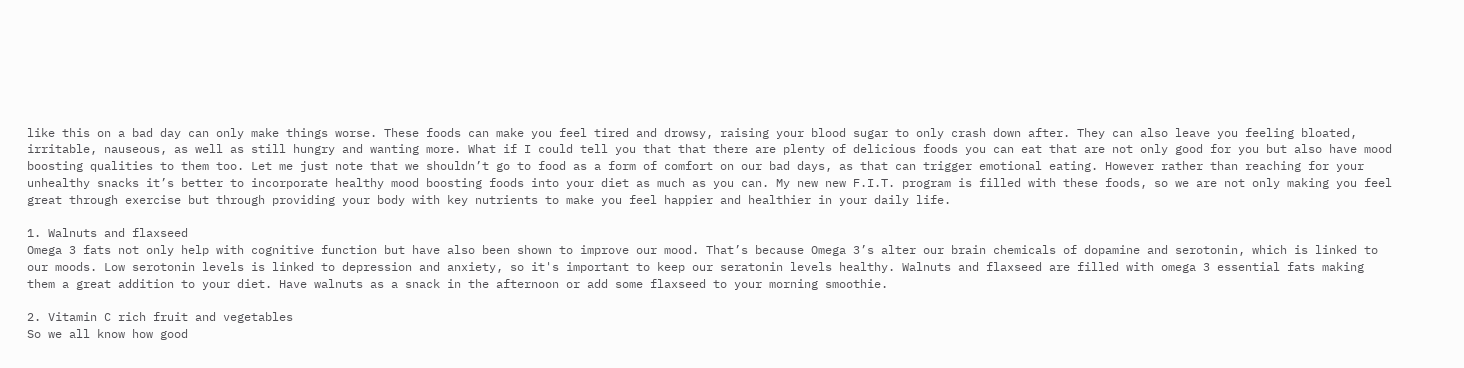like this on a bad day can only make things worse. These foods can make you feel tired and drowsy, raising your blood sugar to only crash down after. They can also leave you feeling bloated, irritable, nauseous, as well as still hungry and wanting more. What if I could tell you that that there are plenty of delicious foods you can eat that are not only good for you but also have mood boosting qualities to them too. Let me just note that we shouldn’t go to food as a form of comfort on our bad days, as that can trigger emotional eating. However rather than reaching for your unhealthy snacks it’s better to incorporate healthy mood boosting foods into your diet as much as you can. My new new F.I.T. program is filled with these foods, so we are not only making you feel great through exercise but through providing your body with key nutrients to make you feel happier and healthier in your daily life.

1. Walnuts and flaxseed
Omega 3 fats not only help with cognitive function but have also been shown to improve our mood. That’s because Omega 3’s alter our brain chemicals of dopamine and serotonin, which is linked to our moods. Low serotonin levels is linked to depression and anxiety, so it's important to keep our seratonin levels healthy. Walnuts and flaxseed are filled with omega 3 essential fats making them a great addition to your diet. Have walnuts as a snack in the afternoon or add some flaxseed to your morning smoothie.

2. Vitamin C rich fruit and vegetables
So we all know how good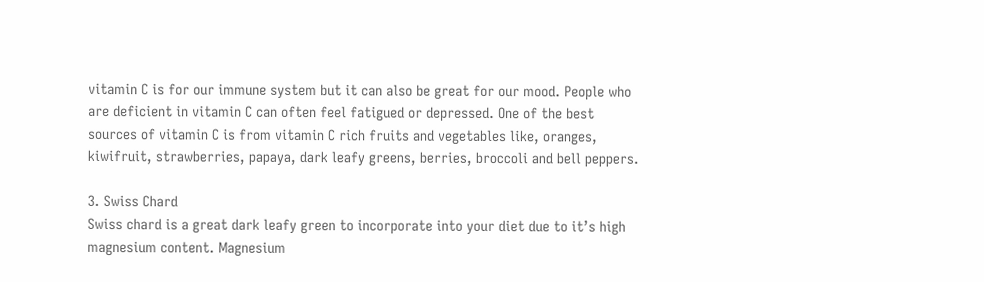vitamin C is for our immune system but it can also be great for our mood. People who are deficient in vitamin C can often feel fatigued or depressed. One of the best sources of vitamin C is from vitamin C rich fruits and vegetables like, oranges, kiwifruit, strawberries, papaya, dark leafy greens, berries, broccoli and bell peppers.

3. Swiss Chard
Swiss chard is a great dark leafy green to incorporate into your diet due to it’s high magnesium content. Magnesium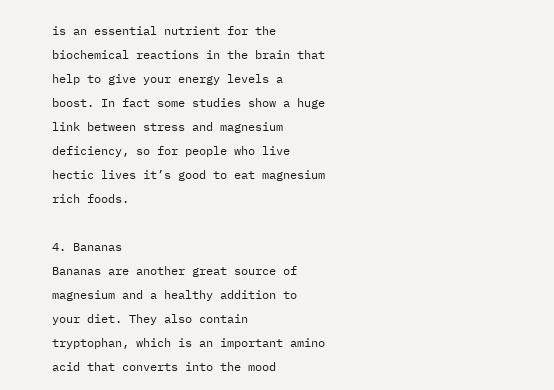is an essential nutrient for the biochemical reactions in the brain that help to give your energy levels a boost. In fact some studies show a huge link between stress and magnesium deficiency, so for people who live hectic lives it’s good to eat magnesium rich foods.

4. Bananas
Bananas are another great source of magnesium and a healthy addition to your diet. They also contain tryptophan, which is an important amino acid that converts into the mood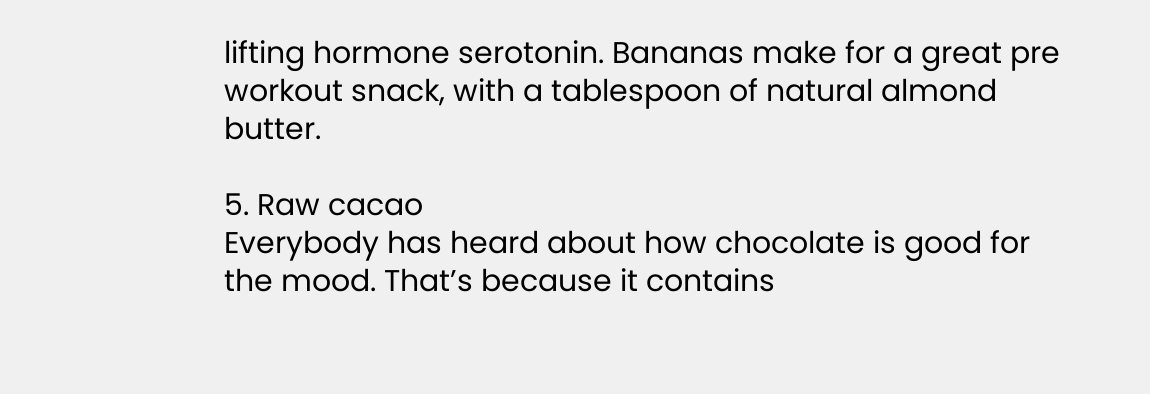lifting hormone serotonin. Bananas make for a great pre workout snack, with a tablespoon of natural almond butter.

5. Raw cacao
Everybody has heard about how chocolate is good for the mood. That’s because it contains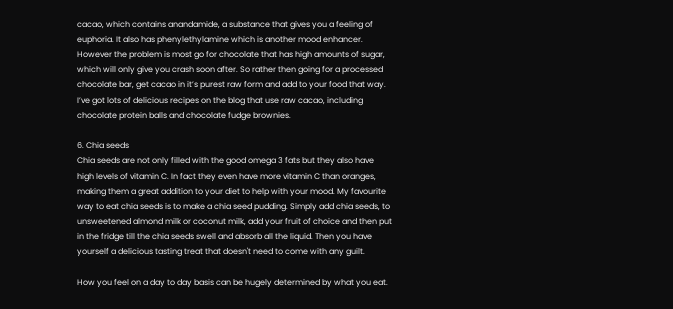cacao, which contains anandamide, a substance that gives you a feeling of euphoria. It also has phenylethylamine which is another mood enhancer. However the problem is most go for chocolate that has high amounts of sugar, which will only give you crash soon after. So rather then going for a processed chocolate bar, get cacao in it’s purest raw form and add to your food that way. I’ve got lots of delicious recipes on the blog that use raw cacao, including chocolate protein balls and chocolate fudge brownies.

6. Chia seeds
Chia seeds are not only filled with the good omega 3 fats but they also have high levels of vitamin C. In fact they even have more vitamin C than oranges, making them a great addition to your diet to help with your mood. My favourite way to eat chia seeds is to make a chia seed pudding. Simply add chia seeds, to unsweetened almond milk or coconut milk, add your fruit of choice and then put in the fridge till the chia seeds swell and absorb all the liquid. Then you have yourself a delicious tasting treat that doesn't need to come with any guilt.

How you feel on a day to day basis can be hugely determined by what you eat.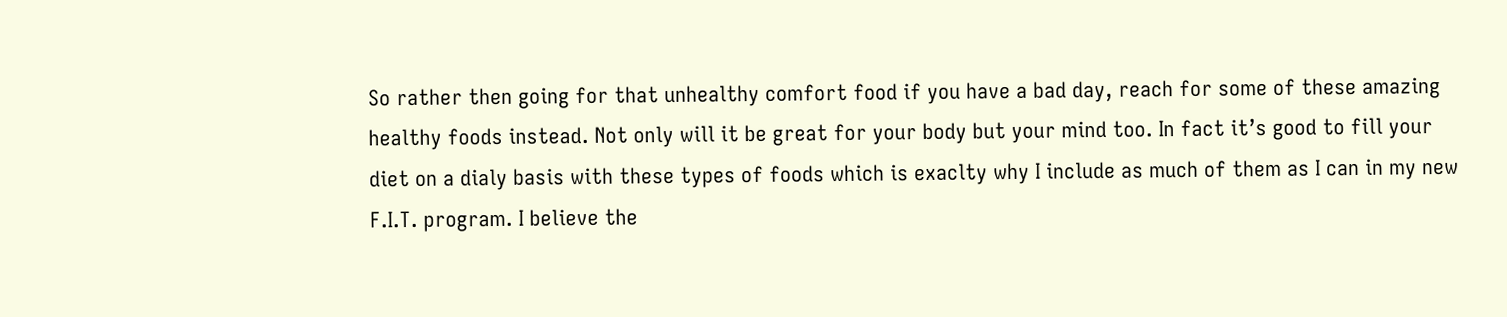So rather then going for that unhealthy comfort food if you have a bad day, reach for some of these amazing healthy foods instead. Not only will it be great for your body but your mind too. In fact it’s good to fill your diet on a dialy basis with these types of foods which is exaclty why I include as much of them as I can in my new F.I.T. program. I believe the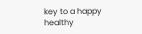key to a happy healthy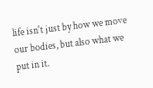life isn't just by how we move our bodies, but also what we put in it.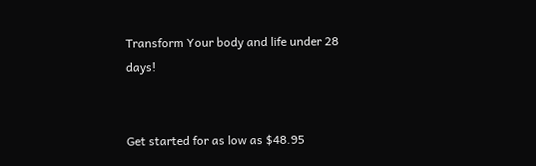Transform Your body and life under 28 days!


Get started for as low as $48.95